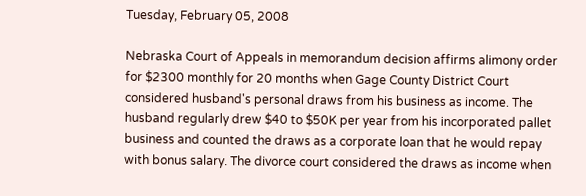Tuesday, February 05, 2008

Nebraska Court of Appeals in memorandum decision affirms alimony order for $2300 monthly for 20 months when Gage County District Court considered husband's personal draws from his business as income. The husband regularly drew $40 to $50K per year from his incorporated pallet business and counted the draws as a corporate loan that he would repay with bonus salary. The divorce court considered the draws as income when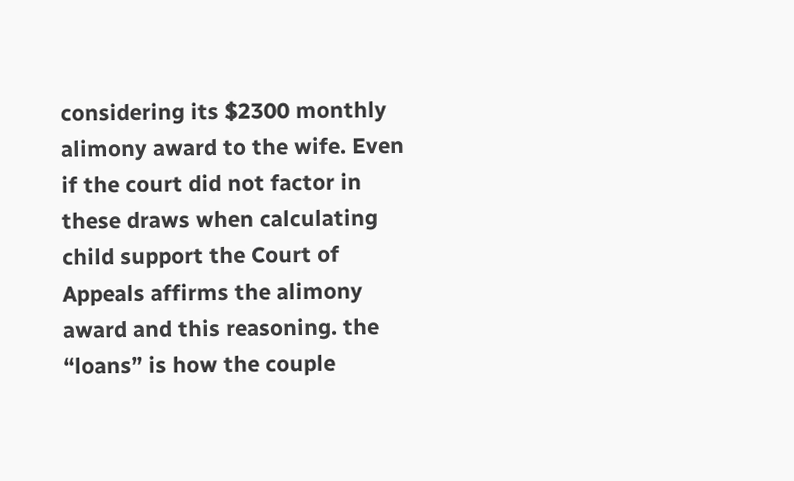considering its $2300 monthly alimony award to the wife. Even if the court did not factor in these draws when calculating child support the Court of Appeals affirms the alimony award and this reasoning. the “loans” is how the couple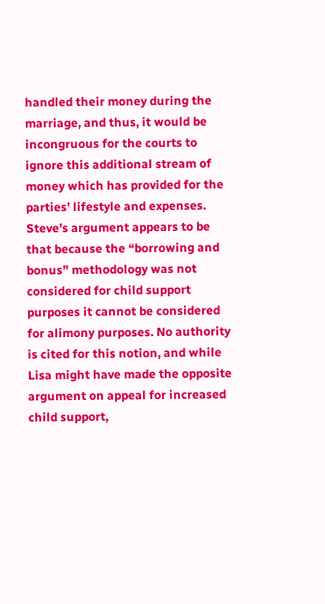handled their money during the marriage, and thus, it would be incongruous for the courts to ignore this additional stream of money which has provided for the parties’ lifestyle and expenses. Steve’s argument appears to be that because the “borrowing and bonus” methodology was not considered for child support purposes it cannot be considered for alimony purposes. No authority is cited for this notion, and while Lisa might have made the opposite argument on appeal for increased child support,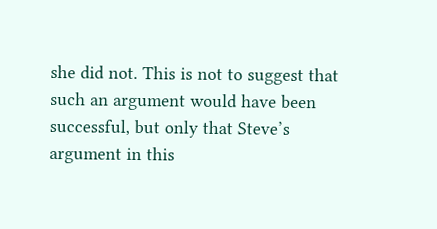she did not. This is not to suggest that such an argument would have been successful, but only that Steve’s argument in this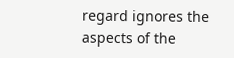regard ignores the aspects of the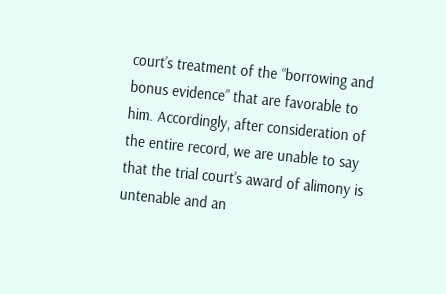court’s treatment of the “borrowing and bonus evidence” that are favorable to him. Accordingly, after consideration of the entire record, we are unable to say that the trial court’s award of alimony is untenable and an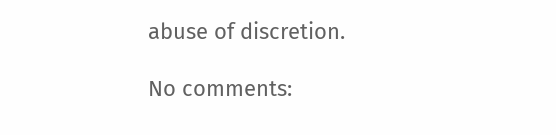abuse of discretion.

No comments: